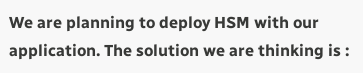We are planning to deploy HSM with our application. The solution we are thinking is :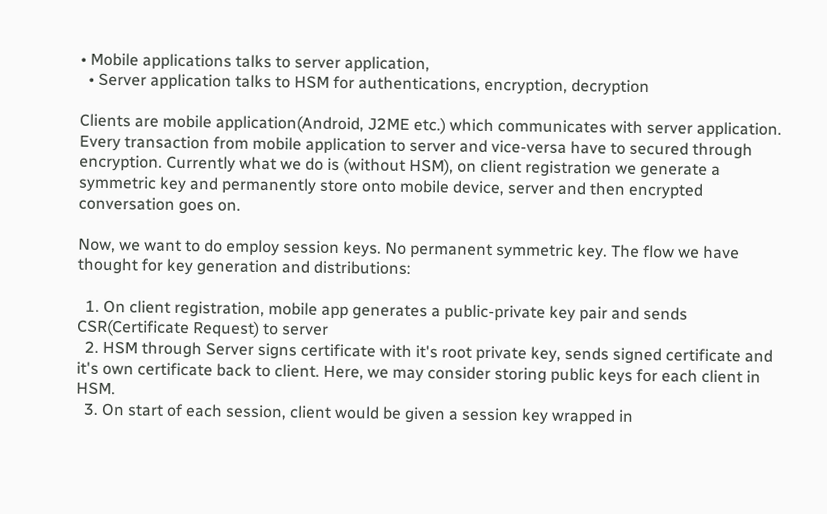• Mobile applications talks to server application,
  • Server application talks to HSM for authentications, encryption, decryption

Clients are mobile application(Android, J2ME etc.) which communicates with server application. Every transaction from mobile application to server and vice-versa have to secured through encryption. Currently what we do is (without HSM), on client registration we generate a symmetric key and permanently store onto mobile device, server and then encrypted conversation goes on.

Now, we want to do employ session keys. No permanent symmetric key. The flow we have thought for key generation and distributions:

  1. On client registration, mobile app generates a public-private key pair and sends CSR(Certificate Request) to server
  2. HSM through Server signs certificate with it's root private key, sends signed certificate and it's own certificate back to client. Here, we may consider storing public keys for each client in HSM.
  3. On start of each session, client would be given a session key wrapped in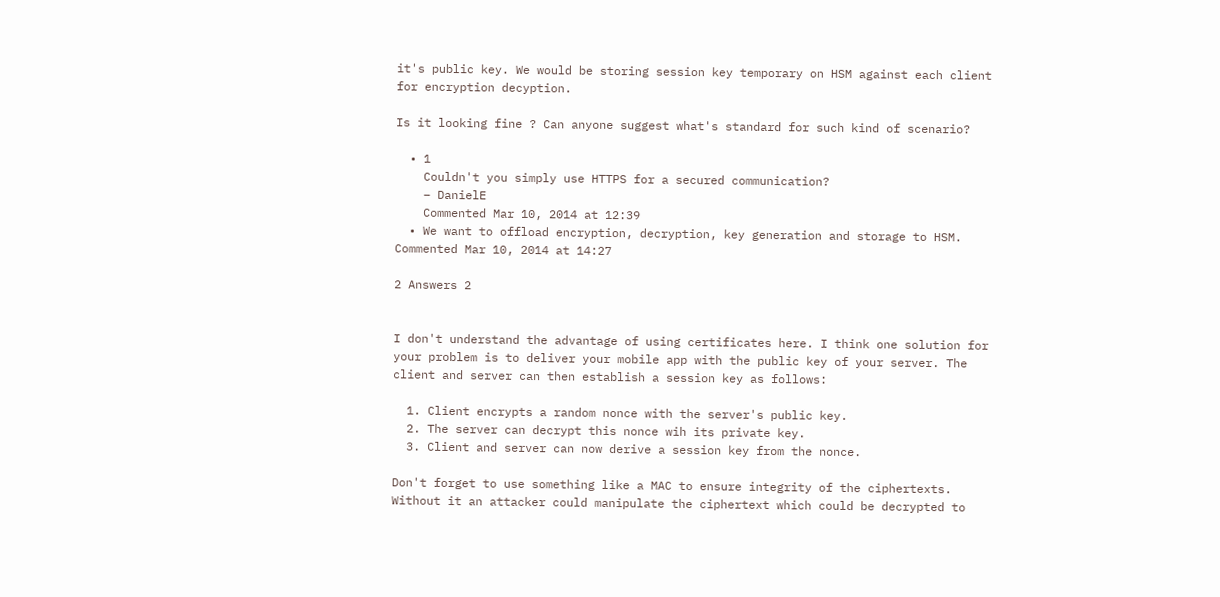it's public key. We would be storing session key temporary on HSM against each client for encryption decyption.

Is it looking fine ? Can anyone suggest what's standard for such kind of scenario?

  • 1
    Couldn't you simply use HTTPS for a secured communication?
    – DanielE
    Commented Mar 10, 2014 at 12:39
  • We want to offload encryption, decryption, key generation and storage to HSM. Commented Mar 10, 2014 at 14:27

2 Answers 2


I don't understand the advantage of using certificates here. I think one solution for your problem is to deliver your mobile app with the public key of your server. The client and server can then establish a session key as follows:

  1. Client encrypts a random nonce with the server's public key.
  2. The server can decrypt this nonce wih its private key.
  3. Client and server can now derive a session key from the nonce.

Don't forget to use something like a MAC to ensure integrity of the ciphertexts. Without it an attacker could manipulate the ciphertext which could be decrypted to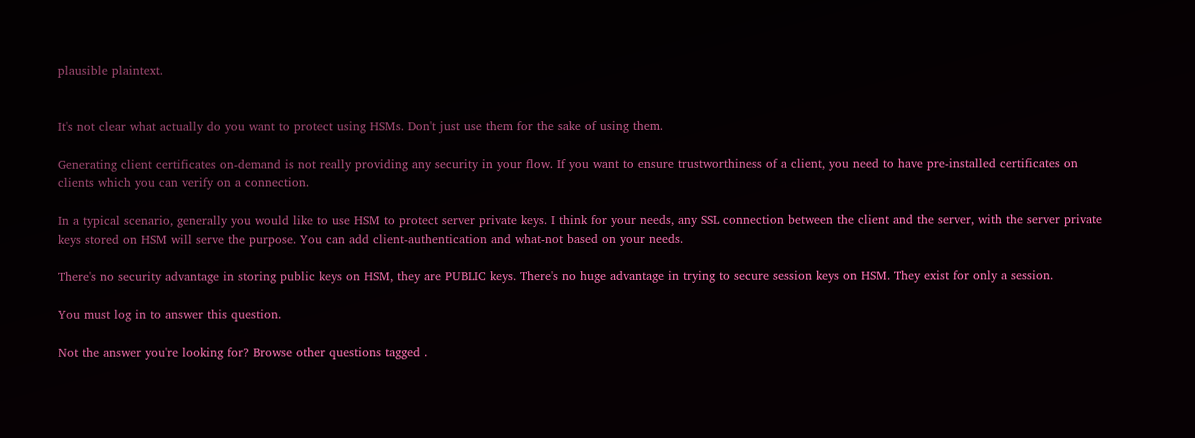plausible plaintext.


It's not clear what actually do you want to protect using HSMs. Don't just use them for the sake of using them.

Generating client certificates on-demand is not really providing any security in your flow. If you want to ensure trustworthiness of a client, you need to have pre-installed certificates on clients which you can verify on a connection.

In a typical scenario, generally you would like to use HSM to protect server private keys. I think for your needs, any SSL connection between the client and the server, with the server private keys stored on HSM will serve the purpose. You can add client-authentication and what-not based on your needs.

There's no security advantage in storing public keys on HSM, they are PUBLIC keys. There's no huge advantage in trying to secure session keys on HSM. They exist for only a session.

You must log in to answer this question.

Not the answer you're looking for? Browse other questions tagged .